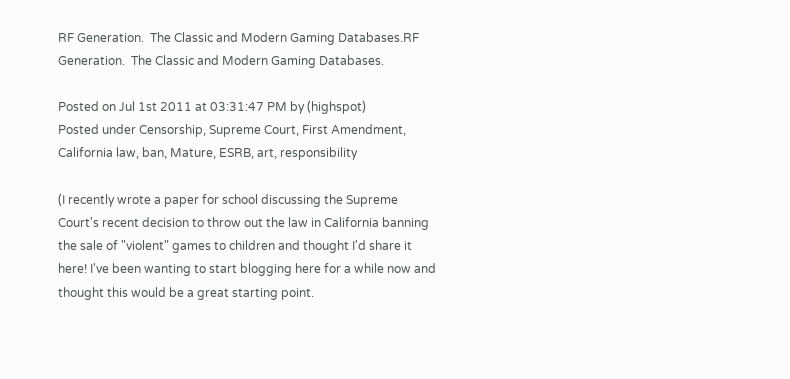RF Generation.  The Classic and Modern Gaming Databases.RF Generation.  The Classic and Modern Gaming Databases.

Posted on Jul 1st 2011 at 03:31:47 PM by (highspot)
Posted under Censorship, Supreme Court, First Amendment, California law, ban, Mature, ESRB, art, responsibility

(I recently wrote a paper for school discussing the Supreme Court's recent decision to throw out the law in California banning the sale of "violent" games to children and thought I'd share it here! I've been wanting to start blogging here for a while now and thought this would be a great starting point.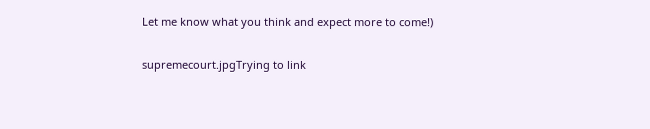Let me know what you think and expect more to come!)

supremecourt.jpgTrying to link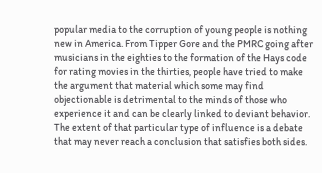popular media to the corruption of young people is nothing new in America. From Tipper Gore and the PMRC going after musicians in the eighties to the formation of the Hays code for rating movies in the thirties, people have tried to make the argument that material which some may find objectionable is detrimental to the minds of those who experience it and can be clearly linked to deviant behavior. The extent of that particular type of influence is a debate that may never reach a conclusion that satisfies both sides.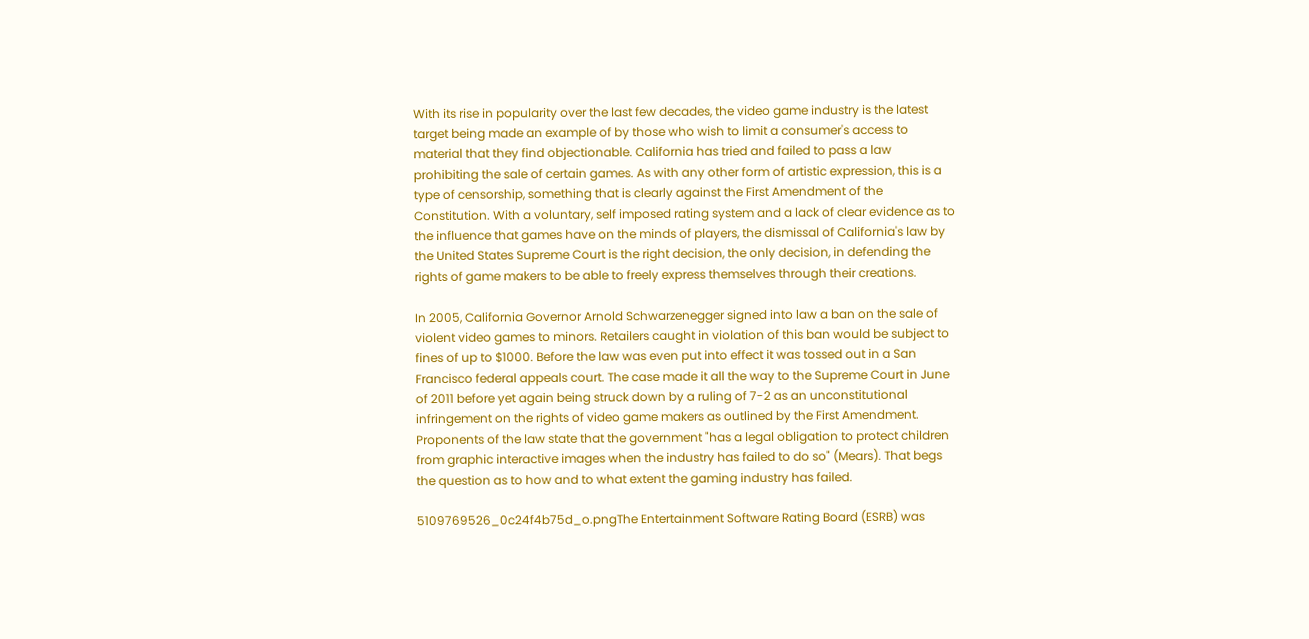With its rise in popularity over the last few decades, the video game industry is the latest target being made an example of by those who wish to limit a consumer's access to material that they find objectionable. California has tried and failed to pass a law prohibiting the sale of certain games. As with any other form of artistic expression, this is a type of censorship, something that is clearly against the First Amendment of the Constitution. With a voluntary, self imposed rating system and a lack of clear evidence as to the influence that games have on the minds of players, the dismissal of California's law by the United States Supreme Court is the right decision, the only decision, in defending the rights of game makers to be able to freely express themselves through their creations.

In 2005, California Governor Arnold Schwarzenegger signed into law a ban on the sale of violent video games to minors. Retailers caught in violation of this ban would be subject to fines of up to $1000. Before the law was even put into effect it was tossed out in a San Francisco federal appeals court. The case made it all the way to the Supreme Court in June of 2011 before yet again being struck down by a ruling of 7-2 as an unconstitutional infringement on the rights of video game makers as outlined by the First Amendment. Proponents of the law state that the government "has a legal obligation to protect children from graphic interactive images when the industry has failed to do so" (Mears). That begs the question as to how and to what extent the gaming industry has failed.

5109769526_0c24f4b75d_o.pngThe Entertainment Software Rating Board (ESRB) was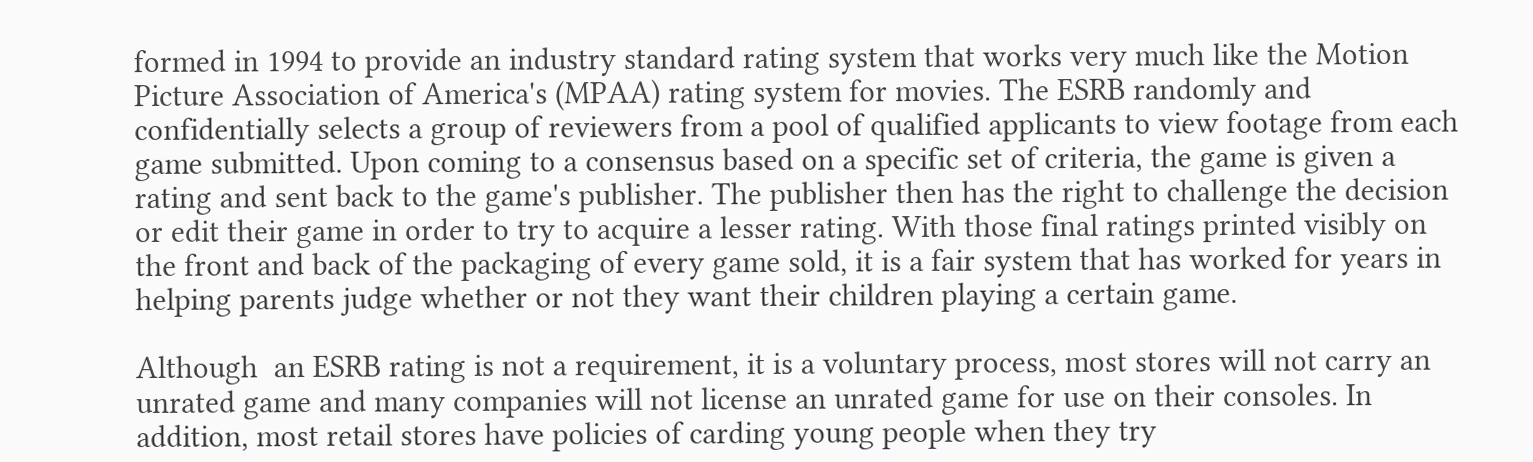formed in 1994 to provide an industry standard rating system that works very much like the Motion Picture Association of America's (MPAA) rating system for movies. The ESRB randomly and confidentially selects a group of reviewers from a pool of qualified applicants to view footage from each game submitted. Upon coming to a consensus based on a specific set of criteria, the game is given a rating and sent back to the game's publisher. The publisher then has the right to challenge the decision or edit their game in order to try to acquire a lesser rating. With those final ratings printed visibly on the front and back of the packaging of every game sold, it is a fair system that has worked for years in helping parents judge whether or not they want their children playing a certain game.

Although  an ESRB rating is not a requirement, it is a voluntary process, most stores will not carry an unrated game and many companies will not license an unrated game for use on their consoles. In addition, most retail stores have policies of carding young people when they try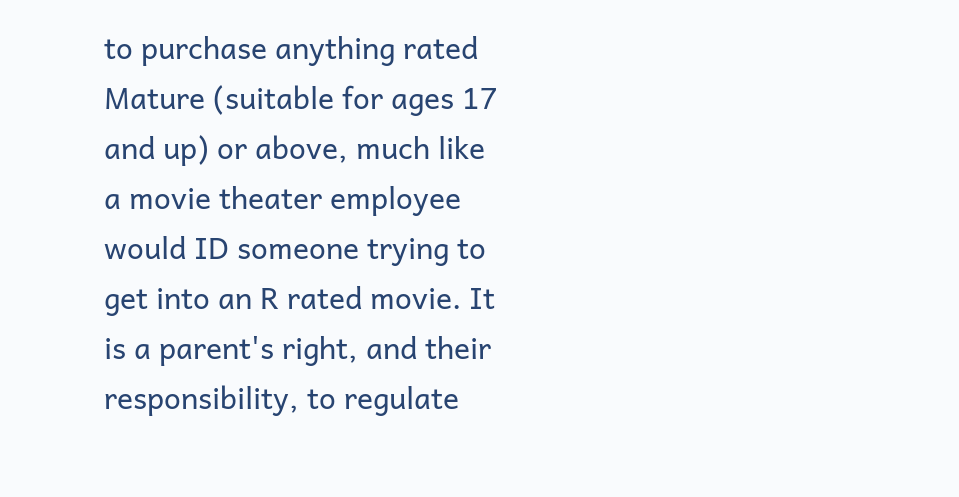to purchase anything rated Mature (suitable for ages 17 and up) or above, much like a movie theater employee would ID someone trying to get into an R rated movie. It is a parent's right, and their responsibility, to regulate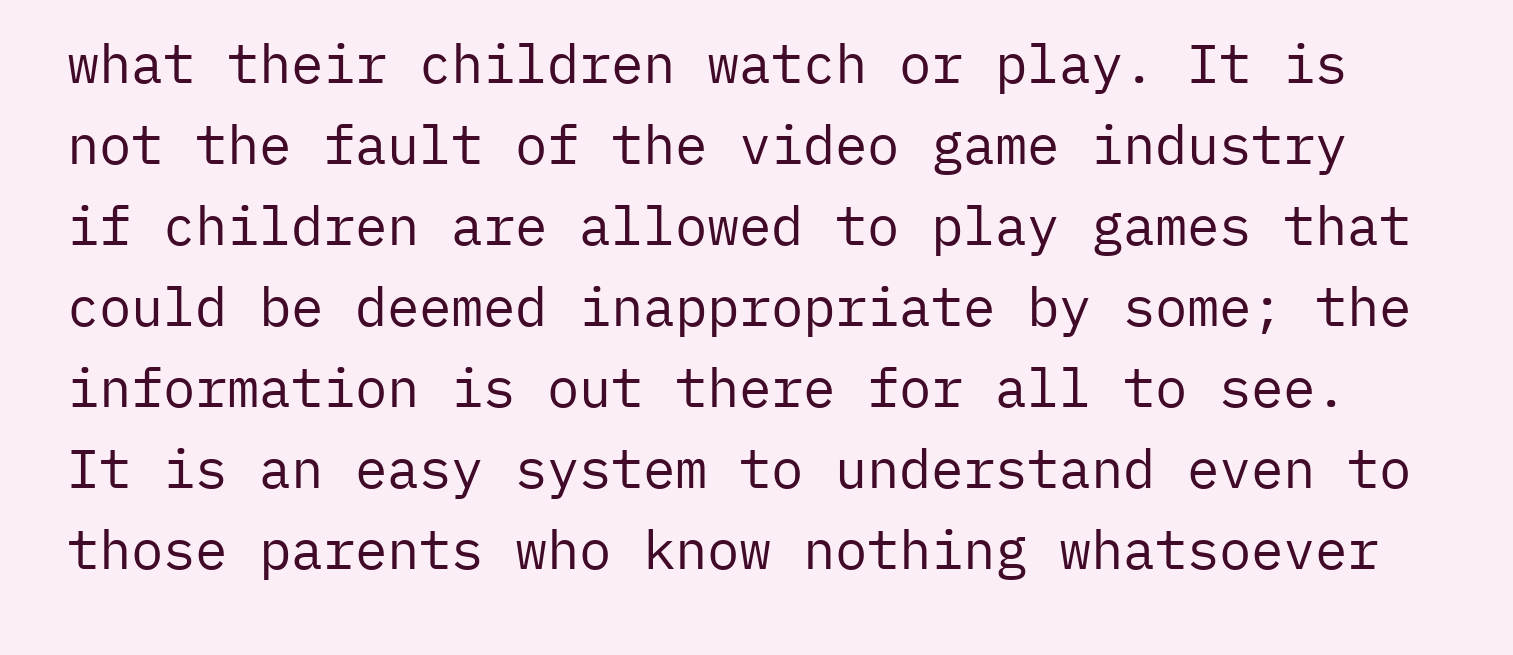what their children watch or play. It is not the fault of the video game industry if children are allowed to play games that could be deemed inappropriate by some; the information is out there for all to see. It is an easy system to understand even to those parents who know nothing whatsoever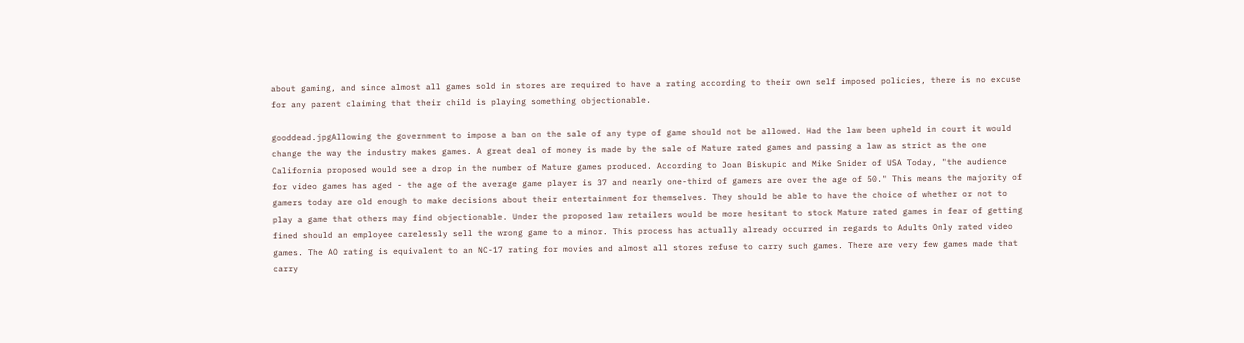about gaming, and since almost all games sold in stores are required to have a rating according to their own self imposed policies, there is no excuse for any parent claiming that their child is playing something objectionable.

gooddead.jpgAllowing the government to impose a ban on the sale of any type of game should not be allowed. Had the law been upheld in court it would change the way the industry makes games. A great deal of money is made by the sale of Mature rated games and passing a law as strict as the one California proposed would see a drop in the number of Mature games produced. According to Joan Biskupic and Mike Snider of USA Today, "the audience for video games has aged - the age of the average game player is 37 and nearly one-third of gamers are over the age of 50." This means the majority of gamers today are old enough to make decisions about their entertainment for themselves. They should be able to have the choice of whether or not to play a game that others may find objectionable. Under the proposed law retailers would be more hesitant to stock Mature rated games in fear of getting fined should an employee carelessly sell the wrong game to a minor. This process has actually already occurred in regards to Adults Only rated video games. The AO rating is equivalent to an NC-17 rating for movies and almost all stores refuse to carry such games. There are very few games made that carry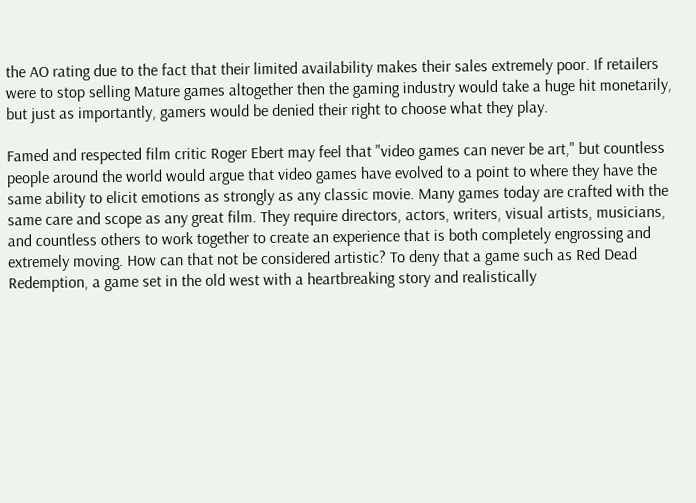the AO rating due to the fact that their limited availability makes their sales extremely poor. If retailers were to stop selling Mature games altogether then the gaming industry would take a huge hit monetarily, but just as importantly, gamers would be denied their right to choose what they play.

Famed and respected film critic Roger Ebert may feel that "video games can never be art," but countless people around the world would argue that video games have evolved to a point to where they have the same ability to elicit emotions as strongly as any classic movie. Many games today are crafted with the same care and scope as any great film. They require directors, actors, writers, visual artists, musicians, and countless others to work together to create an experience that is both completely engrossing and extremely moving. How can that not be considered artistic? To deny that a game such as Red Dead Redemption, a game set in the old west with a heartbreaking story and realistically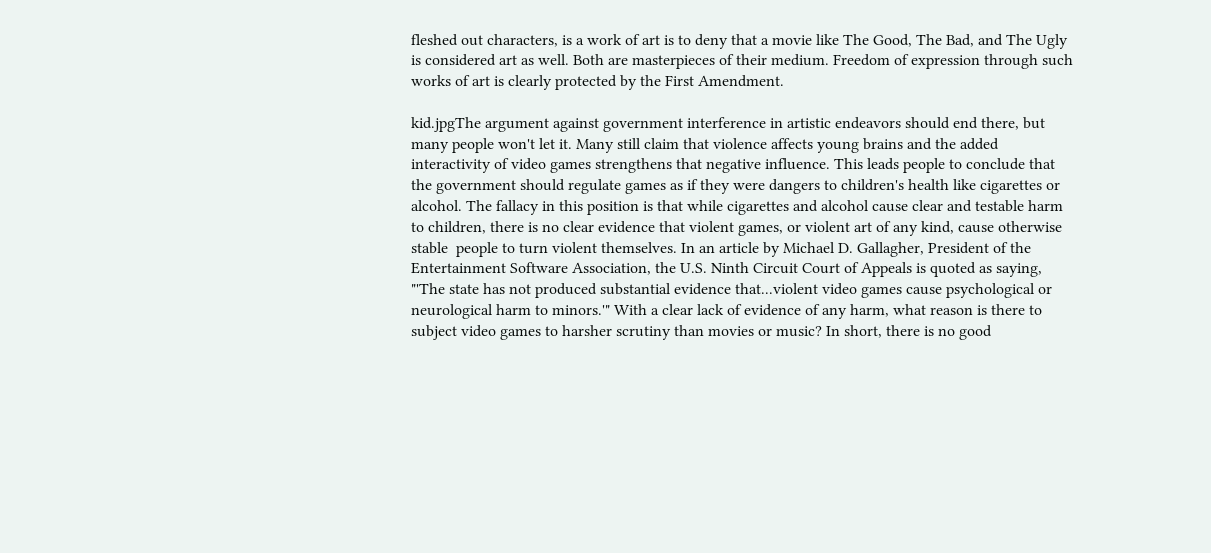fleshed out characters, is a work of art is to deny that a movie like The Good, The Bad, and The Ugly is considered art as well. Both are masterpieces of their medium. Freedom of expression through such works of art is clearly protected by the First Amendment.

kid.jpgThe argument against government interference in artistic endeavors should end there, but many people won't let it. Many still claim that violence affects young brains and the added interactivity of video games strengthens that negative influence. This leads people to conclude that the government should regulate games as if they were dangers to children's health like cigarettes or alcohol. The fallacy in this position is that while cigarettes and alcohol cause clear and testable harm to children, there is no clear evidence that violent games, or violent art of any kind, cause otherwise stable  people to turn violent themselves. In an article by Michael D. Gallagher, President of the Entertainment Software Association, the U.S. Ninth Circuit Court of Appeals is quoted as saying, "'The state has not produced substantial evidence that...violent video games cause psychological or neurological harm to minors.'" With a clear lack of evidence of any harm, what reason is there to subject video games to harsher scrutiny than movies or music? In short, there is no good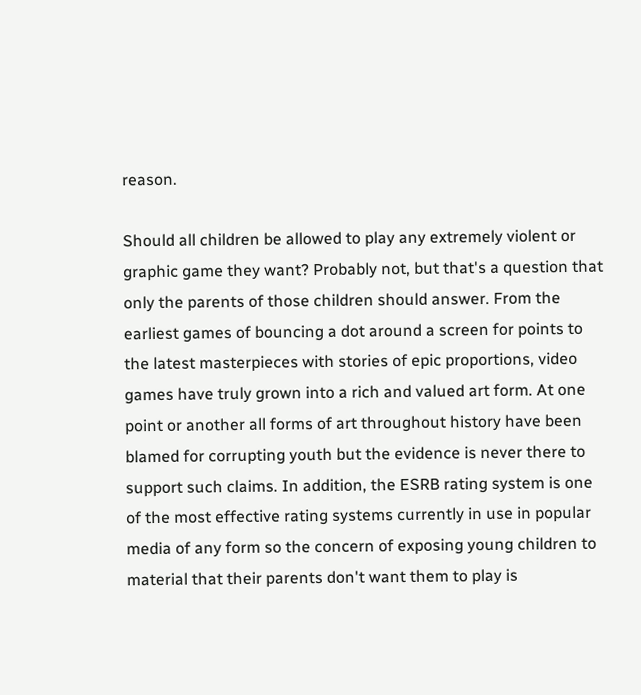reason.

Should all children be allowed to play any extremely violent or graphic game they want? Probably not, but that's a question that only the parents of those children should answer. From the earliest games of bouncing a dot around a screen for points to the latest masterpieces with stories of epic proportions, video games have truly grown into a rich and valued art form. At one point or another all forms of art throughout history have been blamed for corrupting youth but the evidence is never there to support such claims. In addition, the ESRB rating system is one of the most effective rating systems currently in use in popular media of any form so the concern of exposing young children to material that their parents don't want them to play is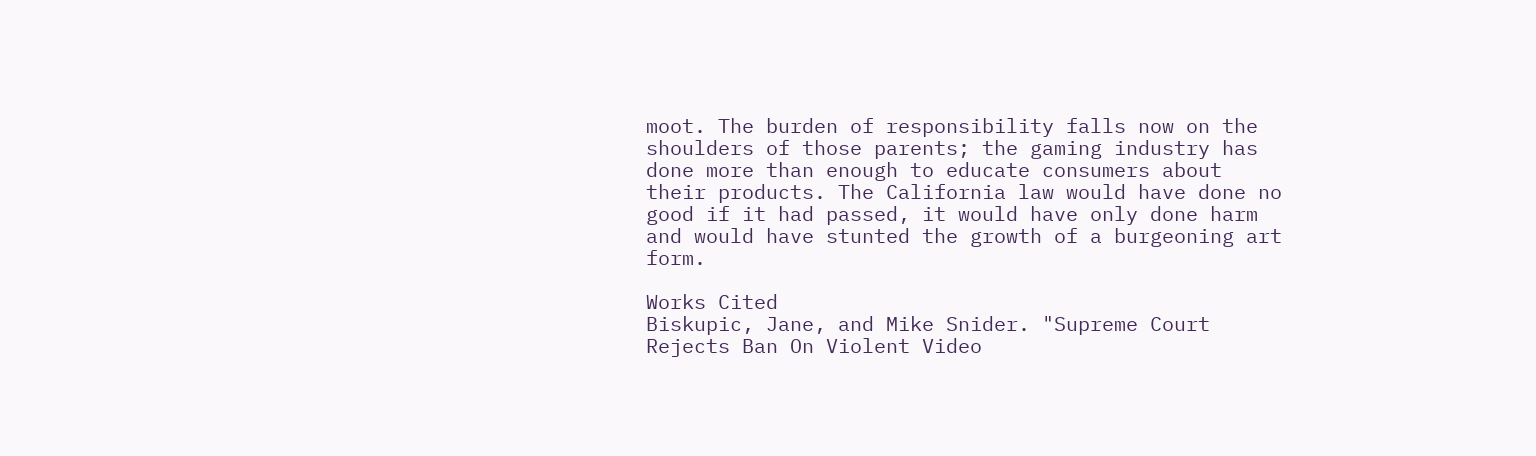moot. The burden of responsibility falls now on the shoulders of those parents; the gaming industry has done more than enough to educate consumers about their products. The California law would have done no good if it had passed, it would have only done harm and would have stunted the growth of a burgeoning art form.

Works Cited
Biskupic, Jane, and Mike Snider. "Supreme Court Rejects Ban On Violent Video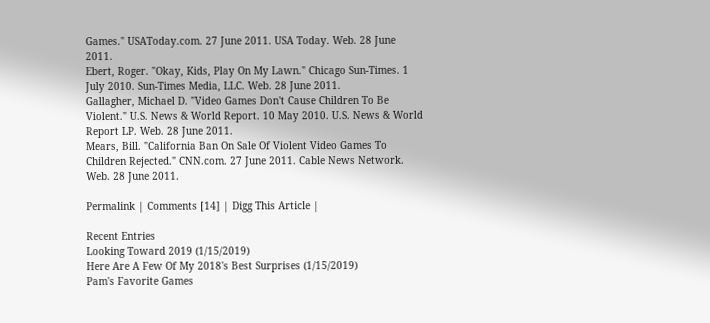Games." USAToday.com. 27 June 2011. USA Today. Web. 28 June 2011.
Ebert, Roger. "Okay, Kids, Play On My Lawn." Chicago Sun-Times. 1 July 2010. Sun-Times Media, LLC. Web. 28 June 2011.
Gallagher, Michael D. "Video Games Don't Cause Children To Be Violent." U.S. News & World Report. 10 May 2010. U.S. News & World Report LP. Web. 28 June 2011.
Mears, Bill. "California Ban On Sale Of Violent Video Games To Children Rejected." CNN.com. 27 June 2011. Cable News Network. Web. 28 June 2011.

Permalink | Comments [14] | Digg This Article |

Recent Entries
Looking Toward 2019 (1/15/2019)
Here Are A Few Of My 2018's Best Surprises (1/15/2019)
Pam's Favorite Games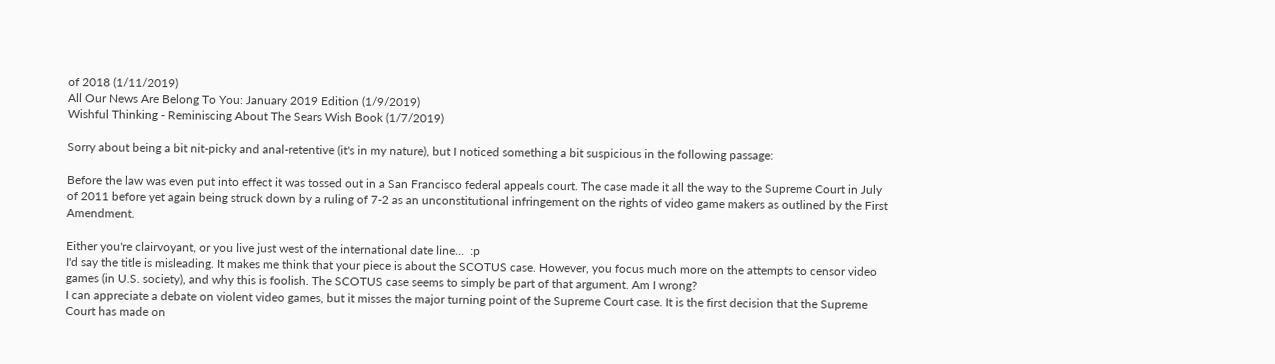of 2018 (1/11/2019)
All Our News Are Belong To You: January 2019 Edition (1/9/2019)
Wishful Thinking - Reminiscing About The Sears Wish Book (1/7/2019)

Sorry about being a bit nit-picky and anal-retentive (it's in my nature), but I noticed something a bit suspicious in the following passage:

Before the law was even put into effect it was tossed out in a San Francisco federal appeals court. The case made it all the way to the Supreme Court in July of 2011 before yet again being struck down by a ruling of 7-2 as an unconstitutional infringement on the rights of video game makers as outlined by the First Amendment.

Either you're clairvoyant, or you live just west of the international date line...  :p
I'd say the title is misleading. It makes me think that your piece is about the SCOTUS case. However, you focus much more on the attempts to censor video games (in U.S. society), and why this is foolish. The SCOTUS case seems to simply be part of that argument. Am I wrong?
I can appreciate a debate on violent video games, but it misses the major turning point of the Supreme Court case. It is the first decision that the Supreme Court has made on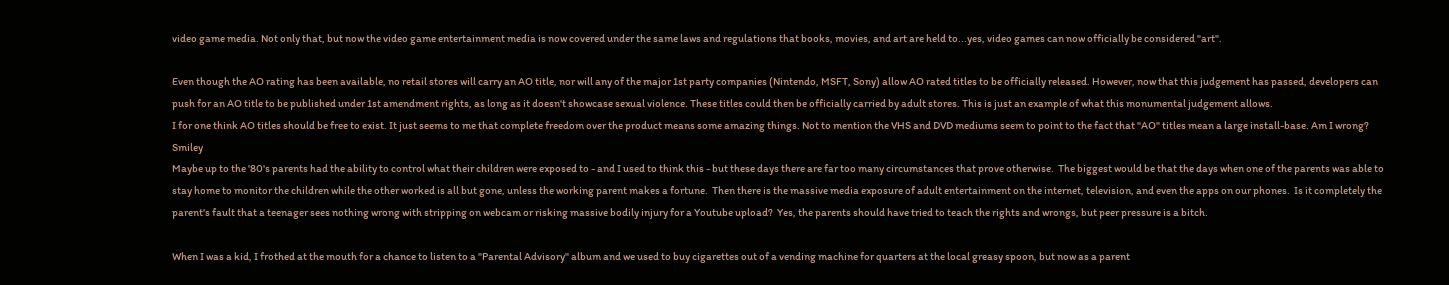video game media. Not only that, but now the video game entertainment media is now covered under the same laws and regulations that books, movies, and art are held to...yes, video games can now officially be considered "art".

Even though the AO rating has been available, no retail stores will carry an AO title, nor will any of the major 1st party companies (Nintendo, MSFT, Sony) allow AO rated titles to be officially released. However, now that this judgement has passed, developers can push for an AO title to be published under 1st amendment rights, as long as it doesn't showcase sexual violence. These titles could then be officially carried by adult stores. This is just an example of what this monumental judgement allows.
I for one think AO titles should be free to exist. It just seems to me that complete freedom over the product means some amazing things. Not to mention the VHS and DVD mediums seem to point to the fact that "AO" titles mean a large install-base. Am I wrong? Smiley
Maybe up to the '80's parents had the ability to control what their children were exposed to - and I used to think this - but these days there are far too many circumstances that prove otherwise.  The biggest would be that the days when one of the parents was able to stay home to monitor the children while the other worked is all but gone, unless the working parent makes a fortune.  Then there is the massive media exposure of adult entertainment on the internet, television, and even the apps on our phones.  Is it completely the parent's fault that a teenager sees nothing wrong with stripping on webcam or risking massive bodily injury for a Youtube upload?  Yes, the parents should have tried to teach the rights and wrongs, but peer pressure is a bitch.

When I was a kid, I frothed at the mouth for a chance to listen to a "Parental Advisory" album and we used to buy cigarettes out of a vending machine for quarters at the local greasy spoon, but now as a parent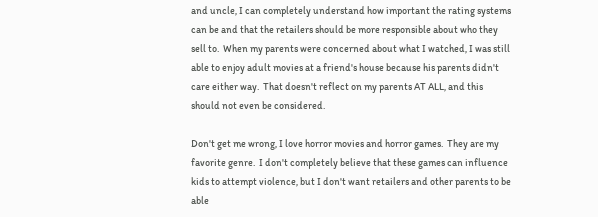and uncle, I can completely understand how important the rating systems can be and that the retailers should be more responsible about who they sell to.  When my parents were concerned about what I watched, I was still able to enjoy adult movies at a friend's house because his parents didn't care either way.  That doesn't reflect on my parents AT ALL, and this should not even be considered.

Don't get me wrong, I love horror movies and horror games.  They are my favorite genre.  I don't completely believe that these games can influence kids to attempt violence, but I don't want retailers and other parents to be able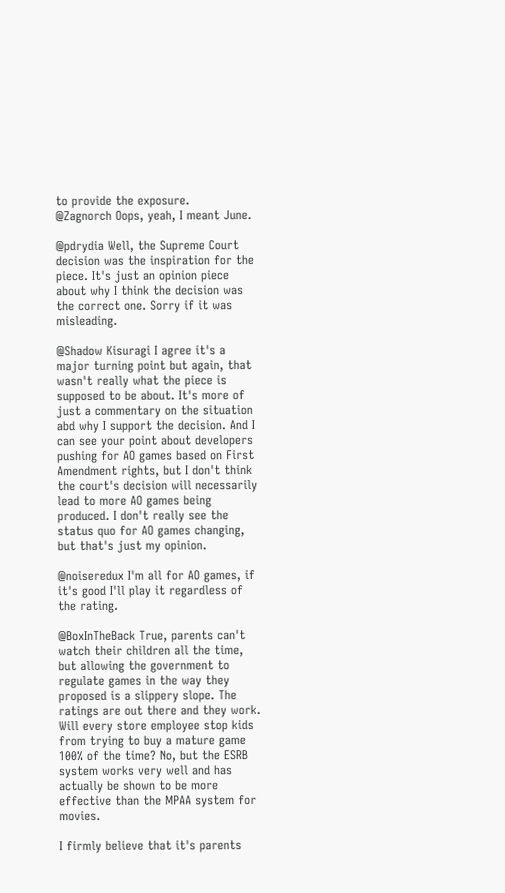to provide the exposure.
@Zagnorch Oops, yeah, I meant June.

@pdrydia Well, the Supreme Court decision was the inspiration for the piece. It's just an opinion piece about why I think the decision was the correct one. Sorry if it was misleading.

@Shadow Kisuragi I agree it's a major turning point but again, that wasn't really what the piece is supposed to be about. It's more of just a commentary on the situation abd why I support the decision. And I can see your point about developers pushing for AO games based on First Amendment rights, but I don't think the court's decision will necessarily lead to more AO games being produced. I don't really see the status quo for AO games changing, but that's just my opinion.

@noiseredux I'm all for AO games, if it's good I'll play it regardless of the rating.

@BoxInTheBack True, parents can't watch their children all the time, but allowing the government to regulate games in the way they proposed is a slippery slope. The ratings are out there and they work. Will every store employee stop kids from trying to buy a mature game 100% of the time? No, but the ESRB system works very well and has actually be shown to be more effective than the MPAA system for movies.

I firmly believe that it's parents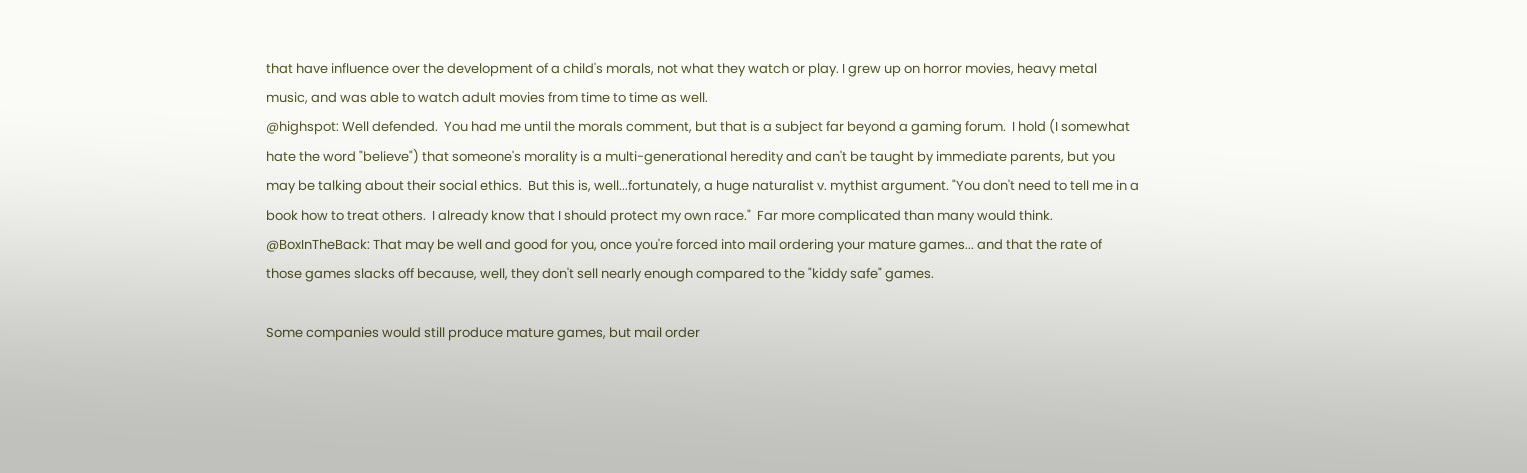that have influence over the development of a child's morals, not what they watch or play. I grew up on horror movies, heavy metal music, and was able to watch adult movies from time to time as well.
@highspot: Well defended.  You had me until the morals comment, but that is a subject far beyond a gaming forum.  I hold (I somewhat hate the word "believe") that someone's morality is a multi-generational heredity and can't be taught by immediate parents, but you may be talking about their social ethics.  But this is, well...fortunately, a huge naturalist v. mythist argument. "You don't need to tell me in a book how to treat others.  I already know that I should protect my own race."  Far more complicated than many would think.
@BoxInTheBack: That may be well and good for you, once you're forced into mail ordering your mature games... and that the rate of those games slacks off because, well, they don't sell nearly enough compared to the "kiddy safe" games.

Some companies would still produce mature games, but mail order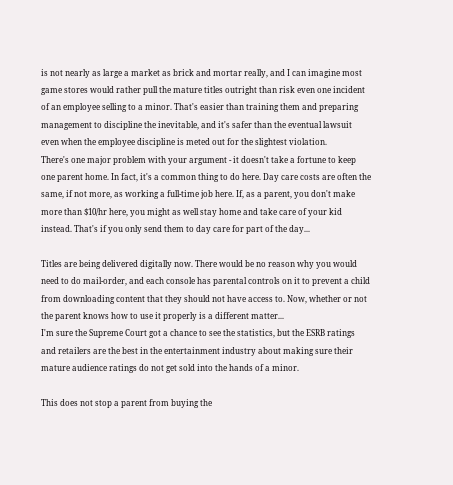is not nearly as large a market as brick and mortar really, and I can imagine most game stores would rather pull the mature titles outright than risk even one incident of an employee selling to a minor. That's easier than training them and preparing management to discipline the inevitable, and it's safer than the eventual lawsuit even when the employee discipline is meted out for the slightest violation.
There's one major problem with your argument - it doesn't take a fortune to keep one parent home. In fact, it's a common thing to do here. Day care costs are often the same, if not more, as working a full-time job here. If, as a parent, you don't make more than $10/hr here, you might as well stay home and take care of your kid instead. That's if you only send them to day care for part of the day...

Titles are being delivered digitally now. There would be no reason why you would need to do mail-order, and each console has parental controls on it to prevent a child from downloading content that they should not have access to. Now, whether or not the parent knows how to use it properly is a different matter...
I'm sure the Supreme Court got a chance to see the statistics, but the ESRB ratings and retailers are the best in the entertainment industry about making sure their mature audience ratings do not get sold into the hands of a minor.

This does not stop a parent from buying the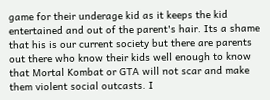game for their underage kid as it keeps the kid entertained and out of the parent's hair. Its a shame that his is our current society but there are parents out there who know their kids well enough to know that Mortal Kombat or GTA will not scar and make them violent social outcasts. I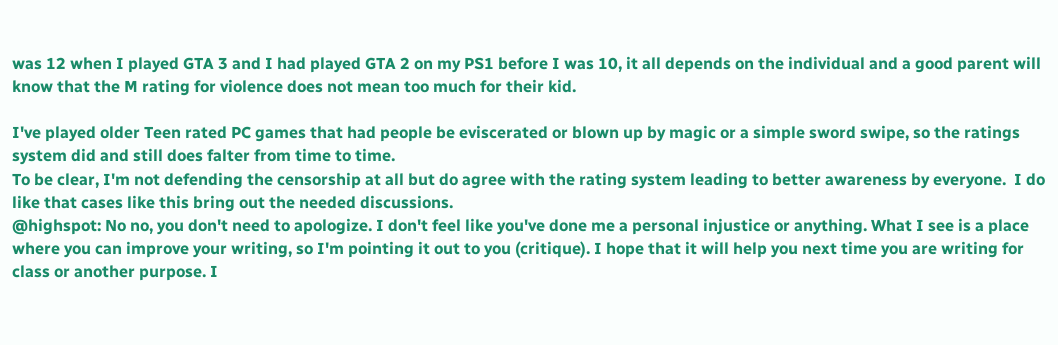was 12 when I played GTA 3 and I had played GTA 2 on my PS1 before I was 10, it all depends on the individual and a good parent will know that the M rating for violence does not mean too much for their kid.

I've played older Teen rated PC games that had people be eviscerated or blown up by magic or a simple sword swipe, so the ratings system did and still does falter from time to time.
To be clear, I'm not defending the censorship at all but do agree with the rating system leading to better awareness by everyone.  I do like that cases like this bring out the needed discussions.
@highspot: No no, you don't need to apologize. I don't feel like you've done me a personal injustice or anything. What I see is a place where you can improve your writing, so I'm pointing it out to you (critique). I hope that it will help you next time you are writing for class or another purpose. I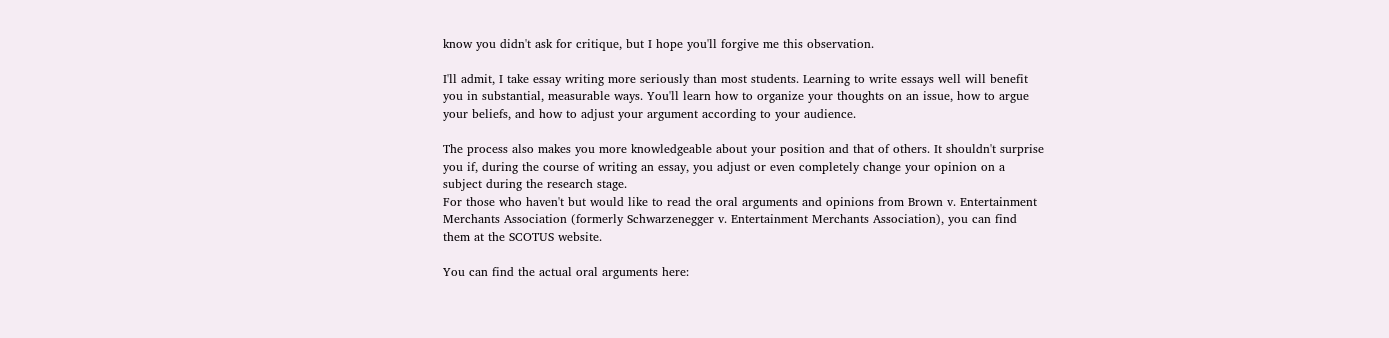know you didn't ask for critique, but I hope you'll forgive me this observation.

I'll admit, I take essay writing more seriously than most students. Learning to write essays well will benefit you in substantial, measurable ways. You'll learn how to organize your thoughts on an issue, how to argue your beliefs, and how to adjust your argument according to your audience.

The process also makes you more knowledgeable about your position and that of others. It shouldn't surprise you if, during the course of writing an essay, you adjust or even completely change your opinion on a subject during the research stage.
For those who haven't but would like to read the oral arguments and opinions from Brown v. Entertainment Merchants Association (formerly Schwarzenegger v. Entertainment Merchants Association), you can find them at the SCOTUS website.

You can find the actual oral arguments here: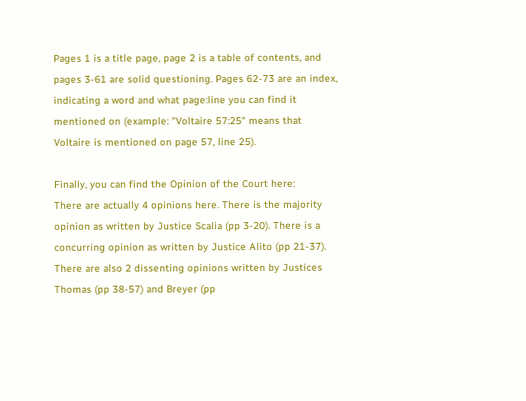Pages 1 is a title page, page 2 is a table of contents, and pages 3-61 are solid questioning. Pages 62-73 are an index, indicating a word and what page:line you can find it mentioned on (example: "Voltaire 57:25" means that Voltaire is mentioned on page 57, line 25).

Finally, you can find the Opinion of the Court here:
There are actually 4 opinions here. There is the majority opinion as written by Justice Scalia (pp 3-20). There is a concurring opinion as written by Justice Alito (pp 21-37). There are also 2 dissenting opinions written by Justices Thomas (pp 38-57) and Breyer (pp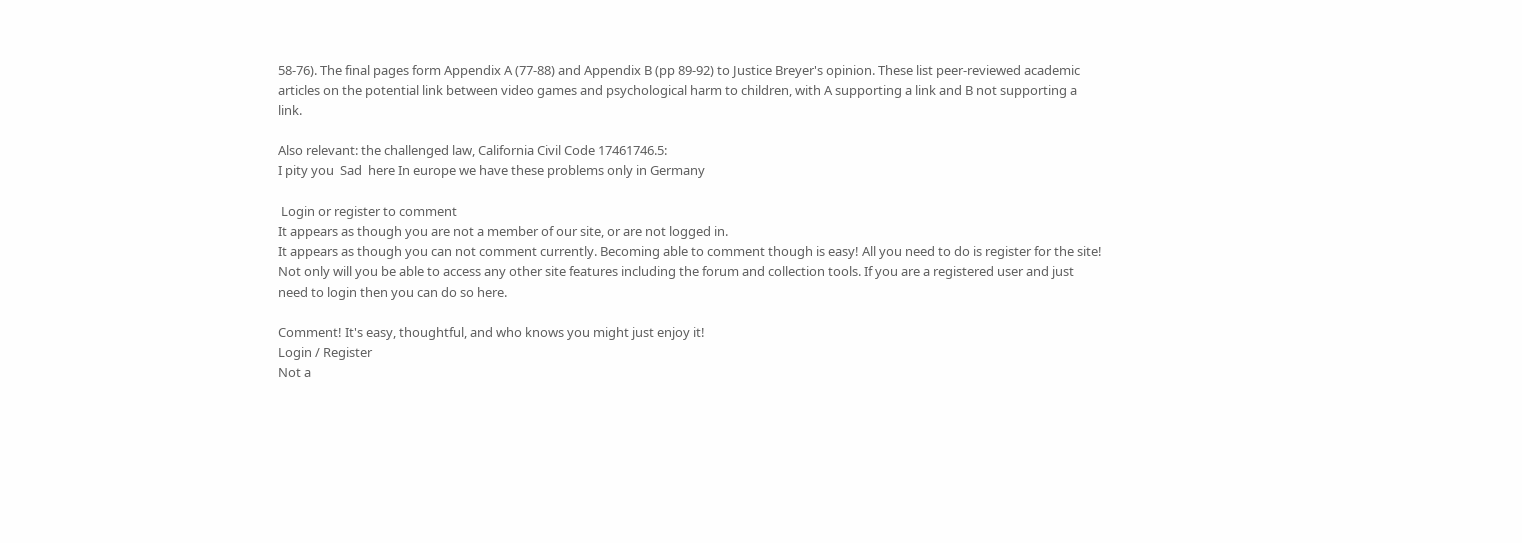58-76). The final pages form Appendix A (77-88) and Appendix B (pp 89-92) to Justice Breyer's opinion. These list peer-reviewed academic articles on the potential link between video games and psychological harm to children, with A supporting a link and B not supporting a link.

Also relevant: the challenged law, California Civil Code 17461746.5:
I pity you  Sad  here In europe we have these problems only in Germany

 Login or register to comment
It appears as though you are not a member of our site, or are not logged in.
It appears as though you can not comment currently. Becoming able to comment though is easy! All you need to do is register for the site! Not only will you be able to access any other site features including the forum and collection tools. If you are a registered user and just need to login then you can do so here.

Comment! It's easy, thoughtful, and who knows you might just enjoy it!
Login / Register
Not a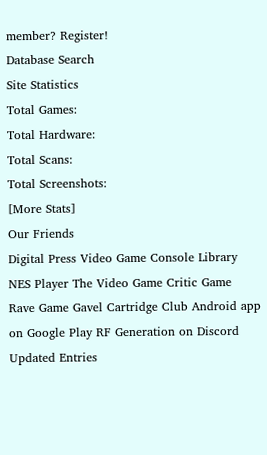member? Register!
Database Search
Site Statistics
Total Games:
Total Hardware:
Total Scans:
Total Screenshots:
[More Stats]
Our Friends
Digital Press Video Game Console Library NES Player The Video Game Critic Game Rave Game Gavel Cartridge Club Android app on Google Play RF Generation on Discord
Updated Entries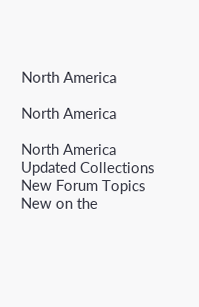North America

North America

North America
Updated Collections
New Forum Topics
New on the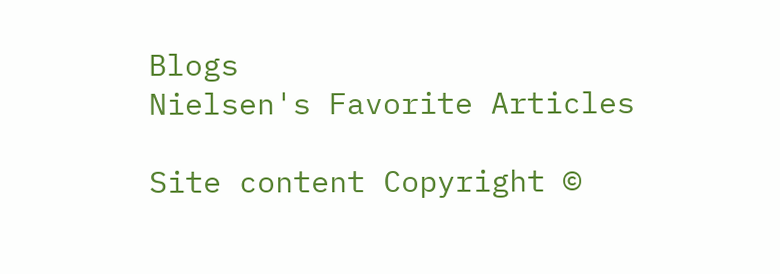Blogs
Nielsen's Favorite Articles

Site content Copyright ©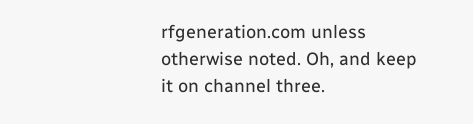rfgeneration.com unless otherwise noted. Oh, and keep it on channel three.